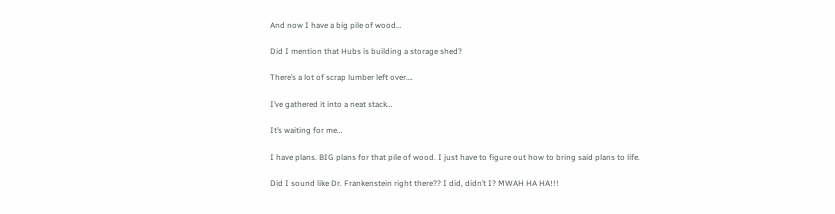And now I have a big pile of wood…

Did I mention that Hubs is building a storage shed?

There’s a lot of scrap lumber left over….

I’ve gathered it into a neat stack…

It’s waiting for me…

I have plans. BIG plans for that pile of wood. I just have to figure out how to bring said plans to life.

Did I sound like Dr. Frankenstein right there?? I did, didn’t I? MWAH HA HA!!!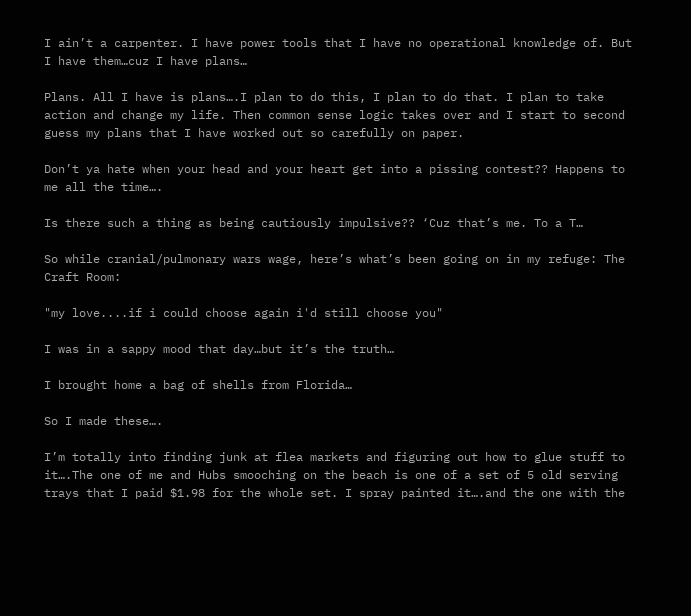I ain’t a carpenter. I have power tools that I have no operational knowledge of. But I have them…cuz I have plans…

Plans. All I have is plans….I plan to do this, I plan to do that. I plan to take action and change my life. Then common sense logic takes over and I start to second guess my plans that I have worked out so carefully on paper.

Don’t ya hate when your head and your heart get into a pissing contest?? Happens to me all the time….

Is there such a thing as being cautiously impulsive?? ‘Cuz that’s me. To a T…

So while cranial/pulmonary wars wage, here’s what’s been going on in my refuge: The Craft Room:

"my love....if i could choose again i'd still choose you"

I was in a sappy mood that day…but it’s the truth…

I brought home a bag of shells from Florida…

So I made these….

I’m totally into finding junk at flea markets and figuring out how to glue stuff to it….The one of me and Hubs smooching on the beach is one of a set of 5 old serving trays that I paid $1.98 for the whole set. I spray painted it….and the one with the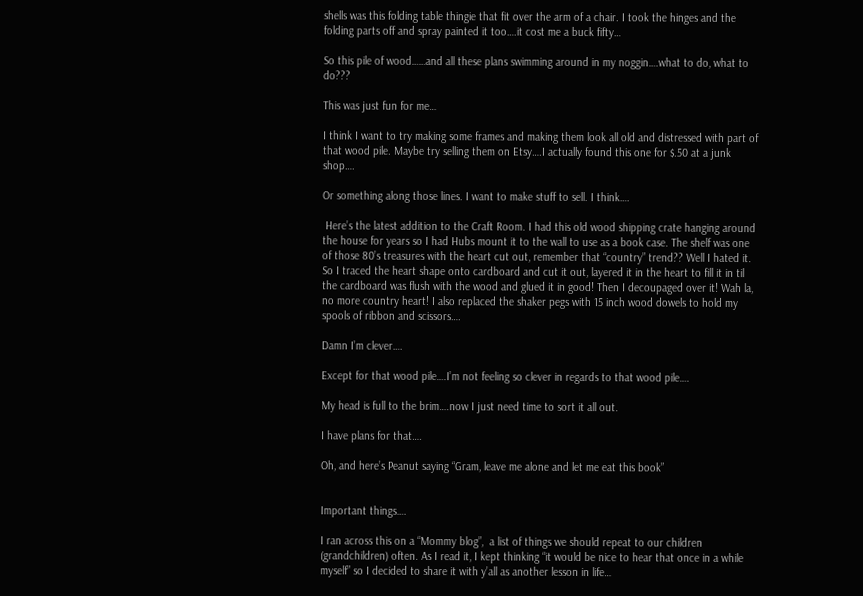shells was this folding table thingie that fit over the arm of a chair. I took the hinges and the folding parts off and spray painted it too….it cost me a buck fifty…

So this pile of wood……and all these plans swimming around in my noggin….what to do, what to do???

This was just fun for me…

I think I want to try making some frames and making them look all old and distressed with part of that wood pile. Maybe try selling them on Etsy….I actually found this one for $.50 at a junk shop….

Or something along those lines. I want to make stuff to sell. I think….

 Here’s the latest addition to the Craft Room. I had this old wood shipping crate hanging around the house for years so I had Hubs mount it to the wall to use as a book case. The shelf was one of those 80’s treasures with the heart cut out, remember that “country” trend?? Well I hated it. So I traced the heart shape onto cardboard and cut it out, layered it in the heart to fill it in til the cardboard was flush with the wood and glued it in good! Then I decoupaged over it! Wah la, no more country heart! I also replaced the shaker pegs with 15 inch wood dowels to hold my spools of ribbon and scissors….

Damn I’m clever….

Except for that wood pile….I’m not feeling so clever in regards to that wood pile….

My head is full to the brim….now I just need time to sort it all out.

I have plans for that….

Oh, and here’s Peanut saying “Gram, leave me alone and let me eat this book”


Important things….

I ran across this on a “Mommy blog”,  a list of things we should repeat to our children (grandchildren) often. As I read it, I kept thinking “it would be nice to hear that once in a while myself” so I decided to share it with y’all as another lesson in life…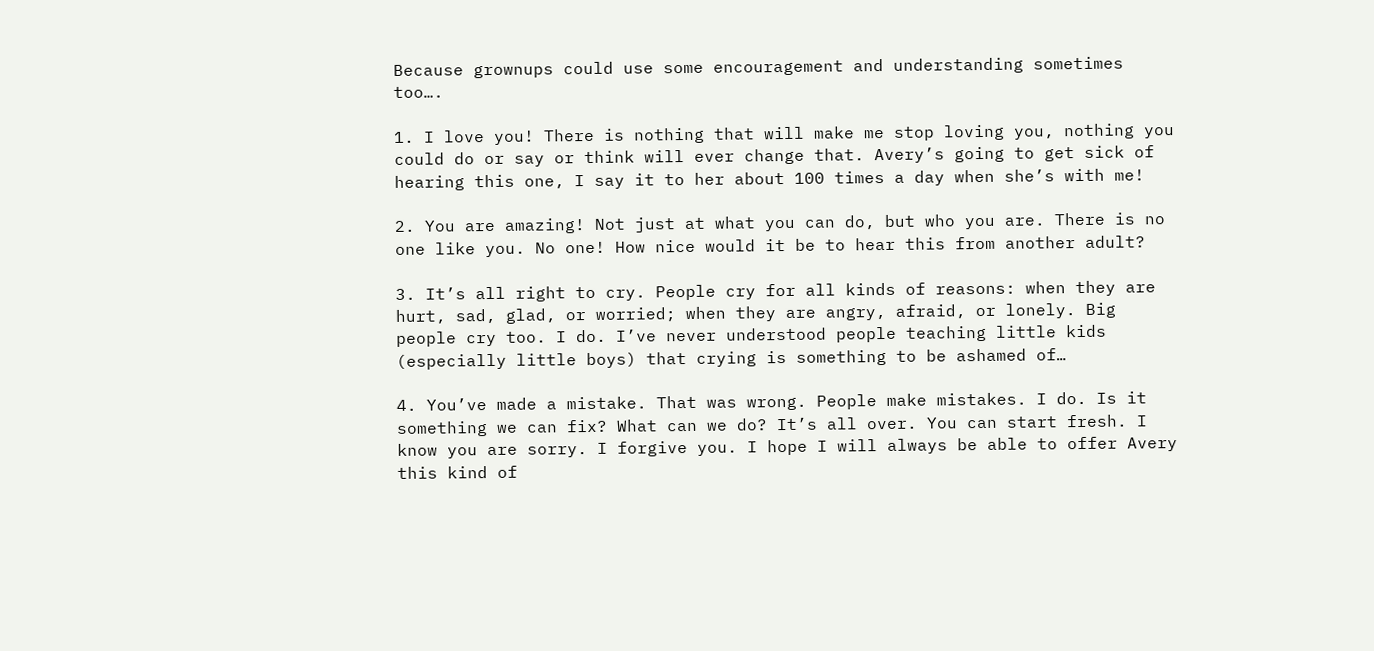Because grownups could use some encouragement and understanding sometimes too….

1. I love you! There is nothing that will make me stop loving you, nothing you could do or say or think will ever change that. Avery’s going to get sick of hearing this one, I say it to her about 100 times a day when she’s with me!

2. You are amazing! Not just at what you can do, but who you are. There is no one like you. No one! How nice would it be to hear this from another adult?

3. It’s all right to cry. People cry for all kinds of reasons: when they are hurt, sad, glad, or worried; when they are angry, afraid, or lonely. Big people cry too. I do. I’ve never understood people teaching little kids (especially little boys) that crying is something to be ashamed of…

4. You’ve made a mistake. That was wrong. People make mistakes. I do. Is it something we can fix? What can we do? It’s all over. You can start fresh. I know you are sorry. I forgive you. I hope I will always be able to offer Avery this kind of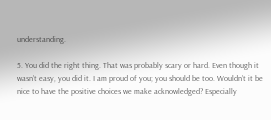understanding.

5. You did the right thing. That was probably scary or hard. Even though it wasn’t easy, you did it. I am proud of you; you should be too. Wouldn’t it be nice to have the positive choices we make acknowledged? Especially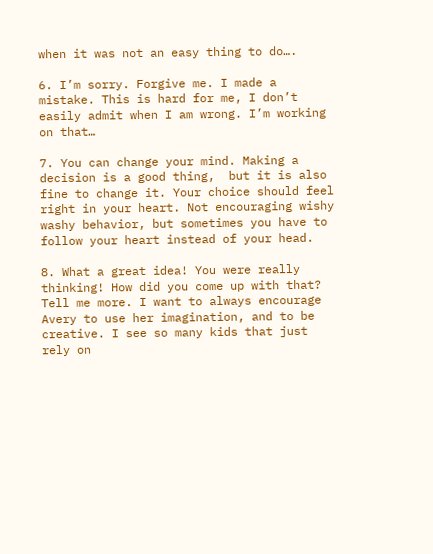when it was not an easy thing to do….

6. I’m sorry. Forgive me. I made a mistake. This is hard for me, I don’t easily admit when I am wrong. I’m working on that…

7. You can change your mind. Making a decision is a good thing,  but it is also fine to change it. Your choice should feel right in your heart. Not encouraging wishy washy behavior, but sometimes you have to follow your heart instead of your head.

8. What a great idea! You were really thinking! How did you come up with that? Tell me more. I want to always encourage Avery to use her imagination, and to be creative. I see so many kids that just rely on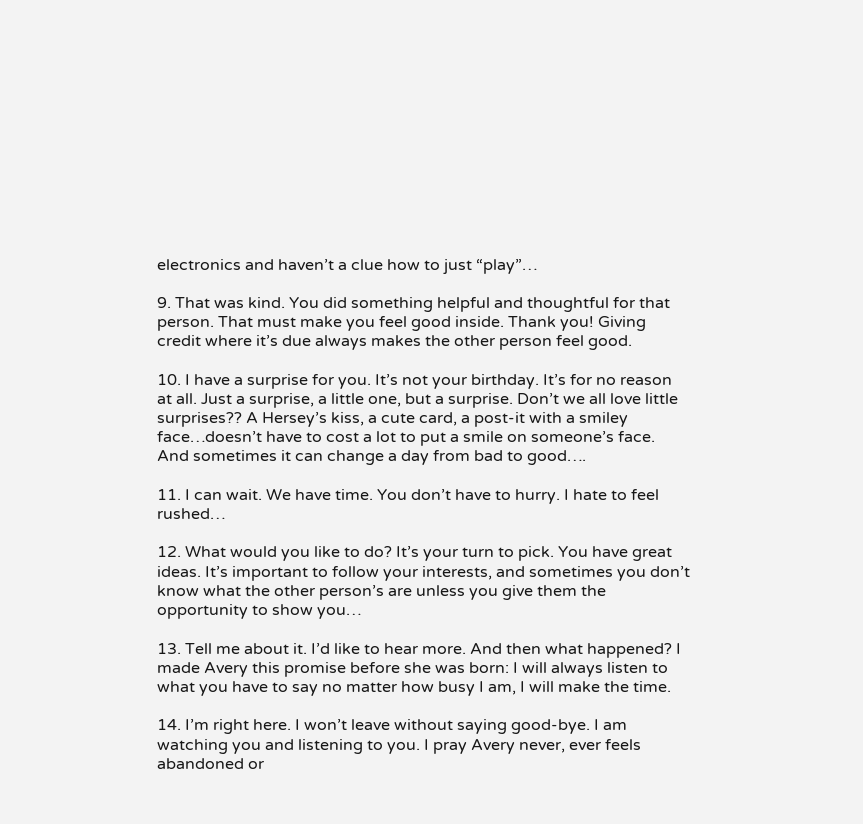electronics and haven’t a clue how to just “play”…

9. That was kind. You did something helpful and thoughtful for that person. That must make you feel good inside. Thank you! Giving credit where it’s due always makes the other person feel good.

10. I have a surprise for you. It’s not your birthday. It’s for no reason at all. Just a surprise, a little one, but a surprise. Don’t we all love little surprises?? A Hersey’s kiss, a cute card, a post-it with a smiley face…doesn’t have to cost a lot to put a smile on someone’s face. And sometimes it can change a day from bad to good….

11. I can wait. We have time. You don’t have to hurry. I hate to feel rushed…

12. What would you like to do? It’s your turn to pick. You have great ideas. It’s important to follow your interests, and sometimes you don’t know what the other person’s are unless you give them the opportunity to show you…

13. Tell me about it. I’d like to hear more. And then what happened? I made Avery this promise before she was born: I will always listen to what you have to say no matter how busy I am, I will make the time.

14. I’m right here. I won’t leave without saying good-bye. I am watching you and listening to you. I pray Avery never, ever feels abandoned or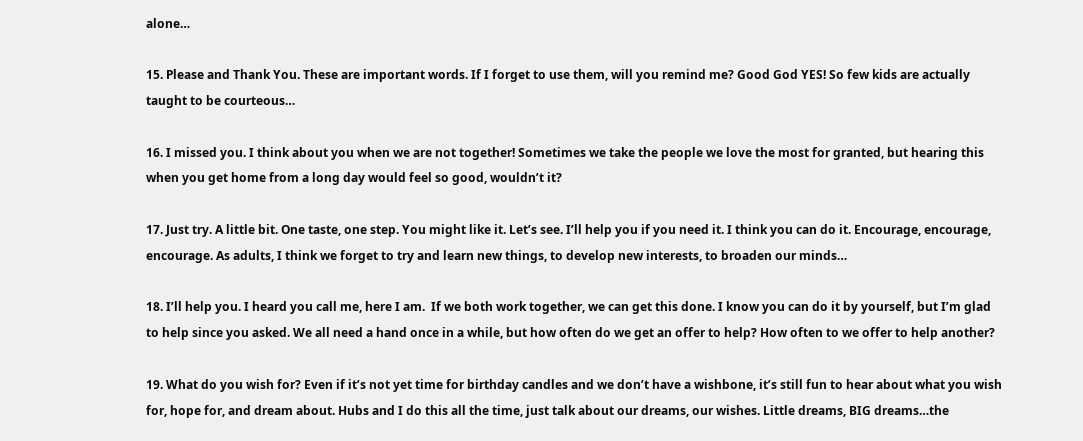alone…

15. Please and Thank You. These are important words. If I forget to use them, will you remind me? Good God YES! So few kids are actually taught to be courteous…

16. I missed you. I think about you when we are not together! Sometimes we take the people we love the most for granted, but hearing this when you get home from a long day would feel so good, wouldn’t it?

17. Just try. A little bit. One taste, one step. You might like it. Let’s see. I’ll help you if you need it. I think you can do it. Encourage, encourage, encourage. As adults, I think we forget to try and learn new things, to develop new interests, to broaden our minds…

18. I’ll help you. I heard you call me, here I am.  If we both work together, we can get this done. I know you can do it by yourself, but I’m glad to help since you asked. We all need a hand once in a while, but how often do we get an offer to help? How often to we offer to help another?

19. What do you wish for? Even if it’s not yet time for birthday candles and we don’t have a wishbone, it’s still fun to hear about what you wish for, hope for, and dream about. Hubs and I do this all the time, just talk about our dreams, our wishes. Little dreams, BIG dreams…the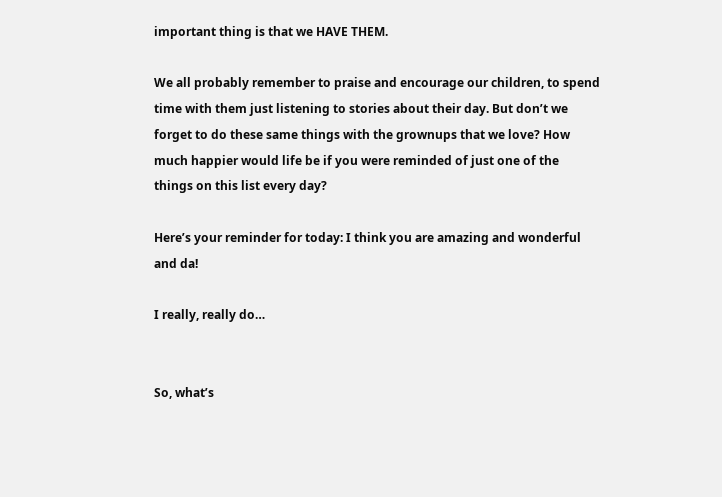important thing is that we HAVE THEM.

We all probably remember to praise and encourage our children, to spend time with them just listening to stories about their day. But don’t we forget to do these same things with the grownups that we love? How much happier would life be if you were reminded of just one of the things on this list every day?

Here’s your reminder for today: I think you are amazing and wonderful and da!

I really, really do…


So, what’s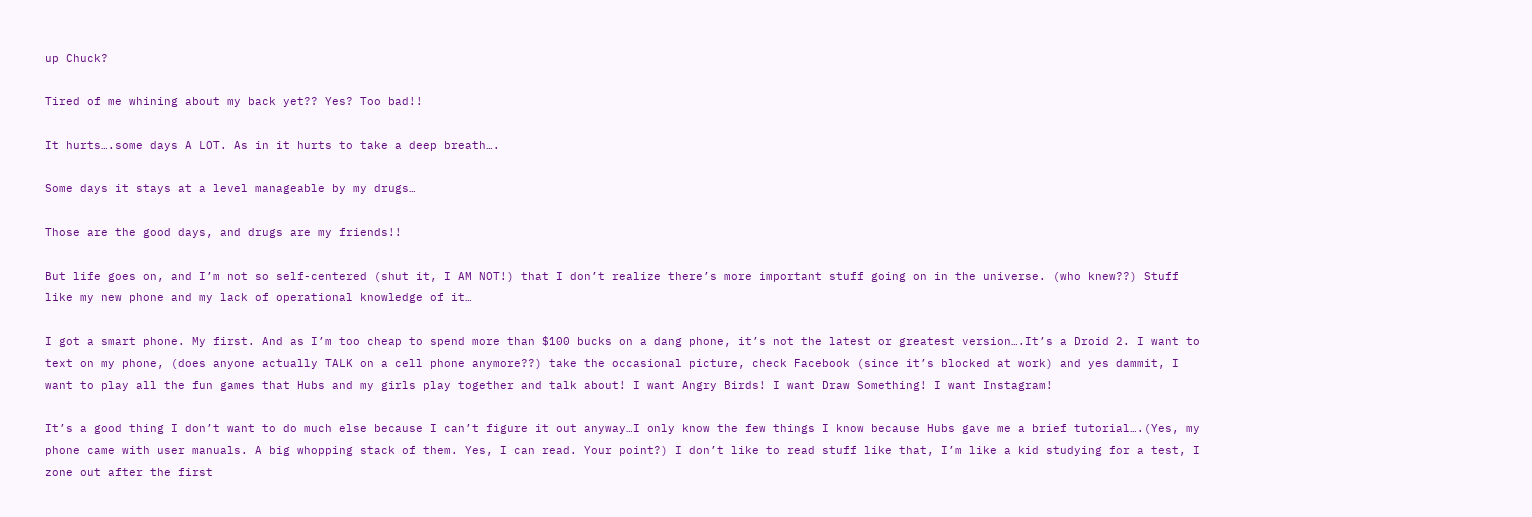up Chuck?

Tired of me whining about my back yet?? Yes? Too bad!!

It hurts….some days A LOT. As in it hurts to take a deep breath….

Some days it stays at a level manageable by my drugs…

Those are the good days, and drugs are my friends!!

But life goes on, and I’m not so self-centered (shut it, I AM NOT!) that I don’t realize there’s more important stuff going on in the universe. (who knew??) Stuff like my new phone and my lack of operational knowledge of it…

I got a smart phone. My first. And as I’m too cheap to spend more than $100 bucks on a dang phone, it’s not the latest or greatest version….It’s a Droid 2. I want to text on my phone, (does anyone actually TALK on a cell phone anymore??) take the occasional picture, check Facebook (since it’s blocked at work) and yes dammit, I want to play all the fun games that Hubs and my girls play together and talk about! I want Angry Birds! I want Draw Something! I want Instagram!

It’s a good thing I don’t want to do much else because I can’t figure it out anyway…I only know the few things I know because Hubs gave me a brief tutorial….(Yes, my phone came with user manuals. A big whopping stack of them. Yes, I can read. Your point?) I don’t like to read stuff like that, I’m like a kid studying for a test, I zone out after the first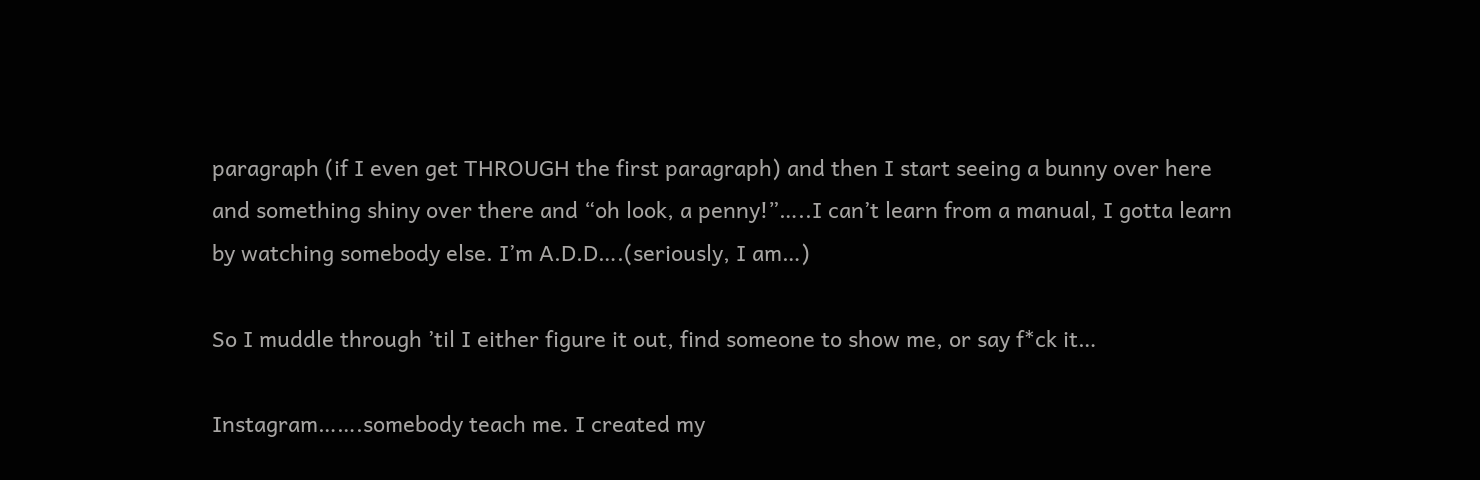paragraph (if I even get THROUGH the first paragraph) and then I start seeing a bunny over here and something shiny over there and “oh look, a penny!”…..I can’t learn from a manual, I gotta learn by watching somebody else. I’m A.D.D….(seriously, I am…)

So I muddle through ’til I either figure it out, find someone to show me, or say f*ck it…

Instagram…….somebody teach me. I created my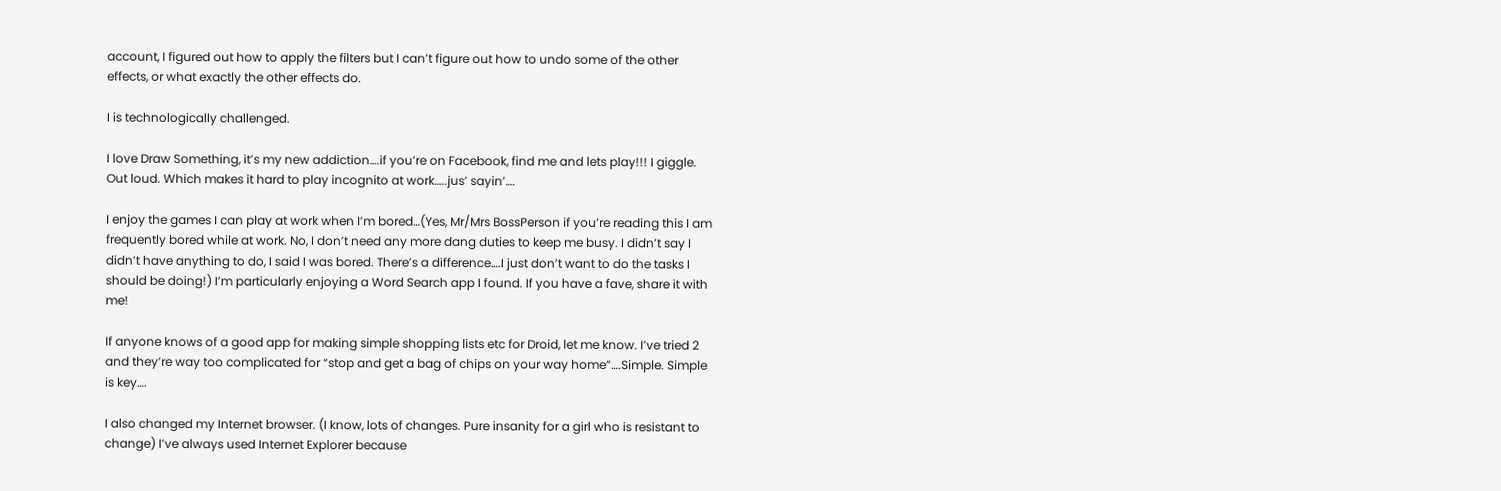account, I figured out how to apply the filters but I can’t figure out how to undo some of the other effects, or what exactly the other effects do.

I is technologically challenged.

I love Draw Something, it’s my new addiction….if you’re on Facebook, find me and lets play!!! I giggle. Out loud. Which makes it hard to play incognito at work…..jus’ sayin’….

I enjoy the games I can play at work when I’m bored…(Yes, Mr/Mrs BossPerson if you’re reading this I am frequently bored while at work. No, I don’t need any more dang duties to keep me busy. I didn’t say I didn’t have anything to do, I said I was bored. There’s a difference….I just don’t want to do the tasks I should be doing!) I’m particularly enjoying a Word Search app I found. If you have a fave, share it with me!

If anyone knows of a good app for making simple shopping lists etc for Droid, let me know. I’ve tried 2 and they’re way too complicated for “stop and get a bag of chips on your way home”….Simple. Simple is key….

I also changed my Internet browser. (I know, lots of changes. Pure insanity for a girl who is resistant to change) I’ve always used Internet Explorer because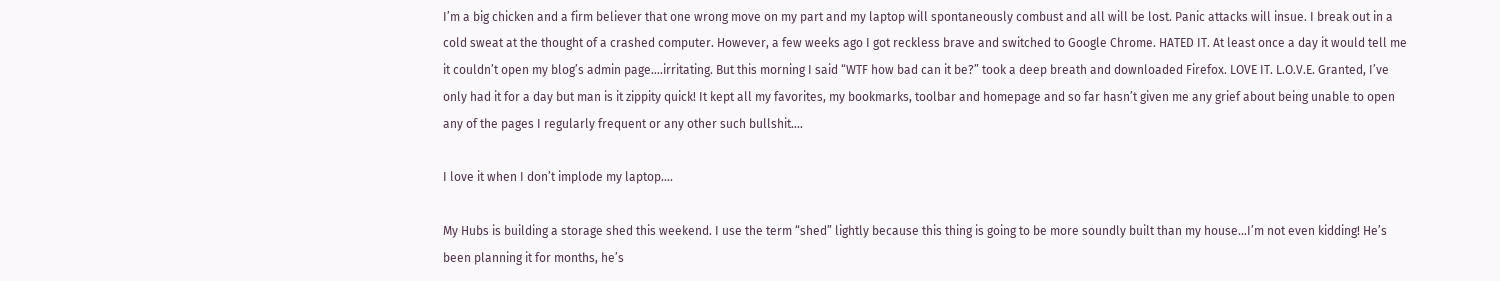I’m a big chicken and a firm believer that one wrong move on my part and my laptop will spontaneously combust and all will be lost. Panic attacks will insue. I break out in a cold sweat at the thought of a crashed computer. However, a few weeks ago I got reckless brave and switched to Google Chrome. HATED IT. At least once a day it would tell me it couldn’t open my blog’s admin page….irritating. But this morning I said “WTF how bad can it be?” took a deep breath and downloaded Firefox. LOVE IT. L.O.V.E. Granted, I’ve only had it for a day but man is it zippity quick! It kept all my favorites, my bookmarks, toolbar and homepage and so far hasn’t given me any grief about being unable to open any of the pages I regularly frequent or any other such bullshit….

I love it when I don’t implode my laptop….

My Hubs is building a storage shed this weekend. I use the term “shed” lightly because this thing is going to be more soundly built than my house…I’m not even kidding! He’s been planning it for months, he’s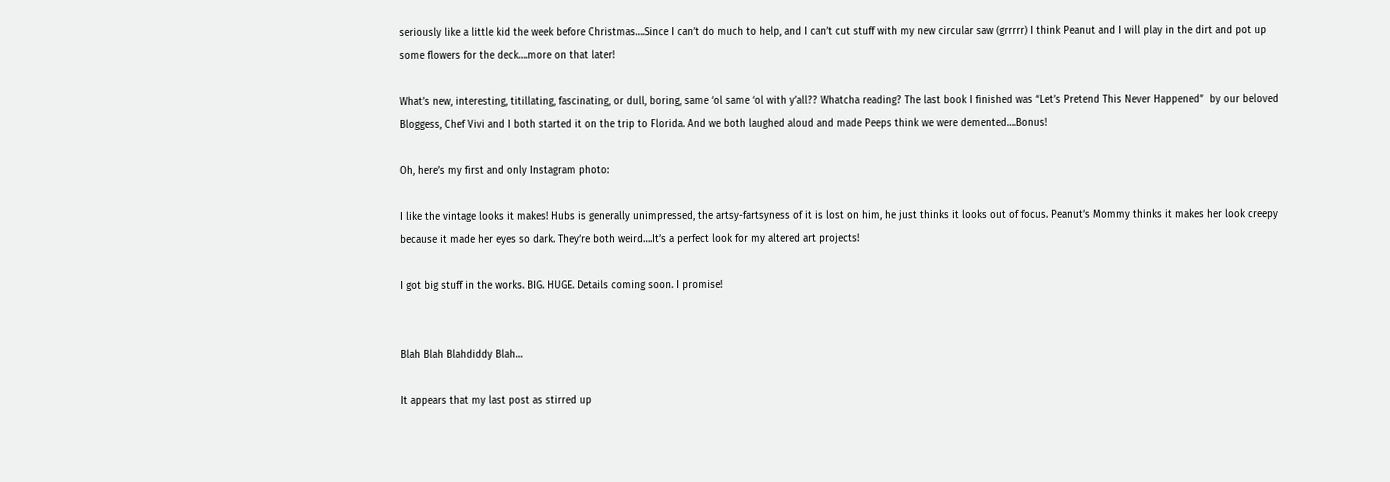seriously like a little kid the week before Christmas….Since I can’t do much to help, and I can’t cut stuff with my new circular saw (grrrrr) I think Peanut and I will play in the dirt and pot up some flowers for the deck….more on that later!

What’s new, interesting, titillating, fascinating, or dull, boring, same ‘ol same ‘ol with y’all?? Whatcha reading? The last book I finished was “Let’s Pretend This Never Happened”  by our beloved Bloggess, Chef Vivi and I both started it on the trip to Florida. And we both laughed aloud and made Peeps think we were demented….Bonus!

Oh, here’s my first and only Instagram photo:

I like the vintage looks it makes! Hubs is generally unimpressed, the artsy-fartsyness of it is lost on him, he just thinks it looks out of focus. Peanut’s Mommy thinks it makes her look creepy because it made her eyes so dark. They’re both weird….It’s a perfect look for my altered art projects!

I got big stuff in the works. BIG. HUGE. Details coming soon. I promise!


Blah Blah Blahdiddy Blah…

It appears that my last post as stirred up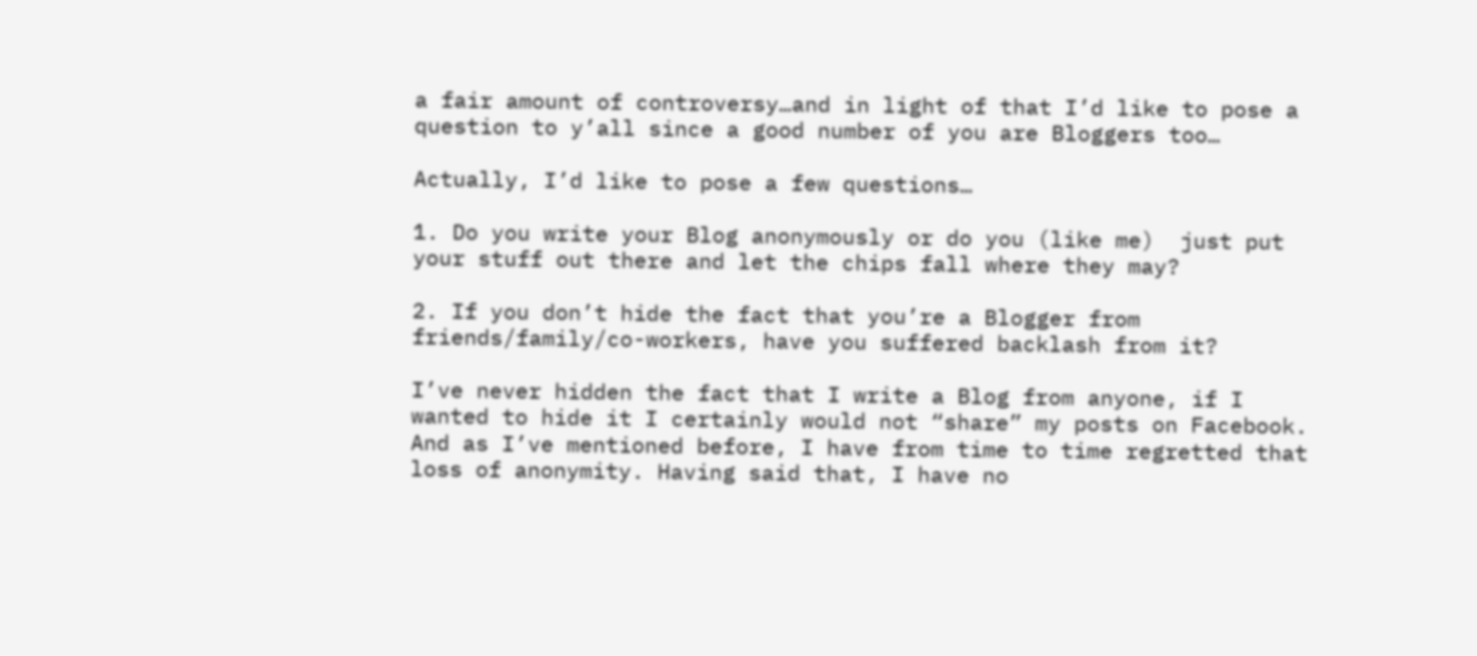a fair amount of controversy…and in light of that I’d like to pose a question to y’all since a good number of you are Bloggers too…

Actually, I’d like to pose a few questions…

1. Do you write your Blog anonymously or do you (like me)  just put your stuff out there and let the chips fall where they may?

2. If you don’t hide the fact that you’re a Blogger from friends/family/co-workers, have you suffered backlash from it?

I’ve never hidden the fact that I write a Blog from anyone, if I wanted to hide it I certainly would not “share” my posts on Facebook. And as I’ve mentioned before, I have from time to time regretted that loss of anonymity. Having said that, I have no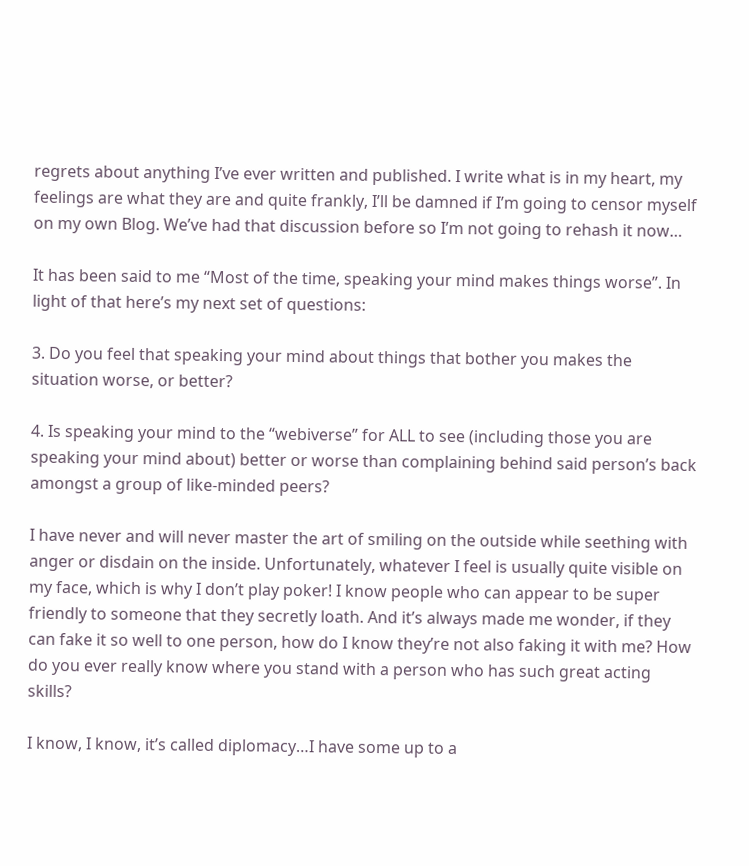regrets about anything I’ve ever written and published. I write what is in my heart, my feelings are what they are and quite frankly, I’ll be damned if I’m going to censor myself on my own Blog. We’ve had that discussion before so I’m not going to rehash it now…

It has been said to me “Most of the time, speaking your mind makes things worse”. In light of that here’s my next set of questions:

3. Do you feel that speaking your mind about things that bother you makes the situation worse, or better?

4. Is speaking your mind to the “webiverse” for ALL to see (including those you are speaking your mind about) better or worse than complaining behind said person’s back amongst a group of like-minded peers?

I have never and will never master the art of smiling on the outside while seething with anger or disdain on the inside. Unfortunately, whatever I feel is usually quite visible on my face, which is why I don’t play poker! I know people who can appear to be super friendly to someone that they secretly loath. And it’s always made me wonder, if they can fake it so well to one person, how do I know they’re not also faking it with me? How do you ever really know where you stand with a person who has such great acting skills?

I know, I know, it’s called diplomacy…I have some up to a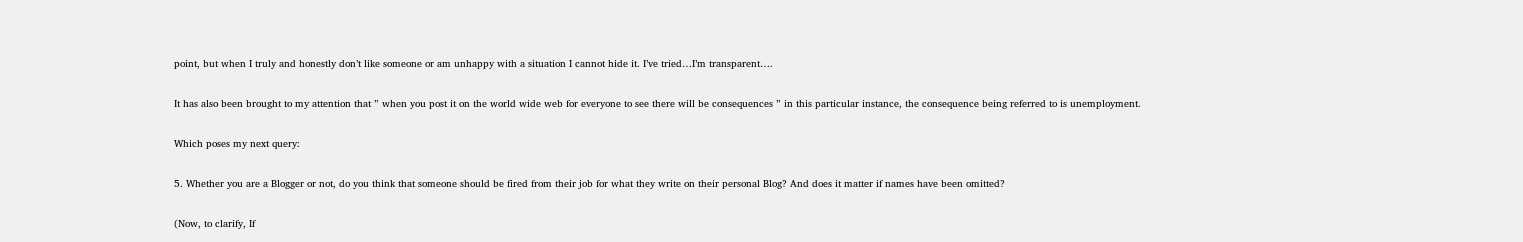point, but when I truly and honestly don’t like someone or am unhappy with a situation I cannot hide it. I’ve tried…I’m transparent….

It has also been brought to my attention that ” when you post it on the world wide web for everyone to see there will be consequences ” in this particular instance, the consequence being referred to is unemployment.

Which poses my next query:

5. Whether you are a Blogger or not, do you think that someone should be fired from their job for what they write on their personal Blog? And does it matter if names have been omitted?

(Now, to clarify, If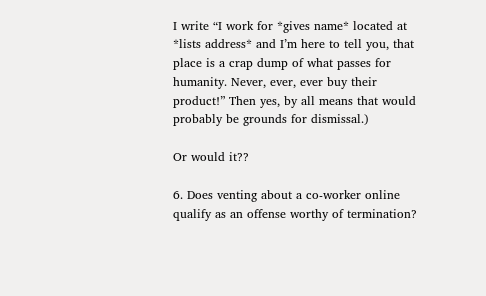I write “I work for *gives name* located at *lists address* and I’m here to tell you, that place is a crap dump of what passes for humanity. Never, ever, ever buy their product!” Then yes, by all means that would probably be grounds for dismissal.)

Or would it??

6. Does venting about a co-worker online qualify as an offense worthy of termination?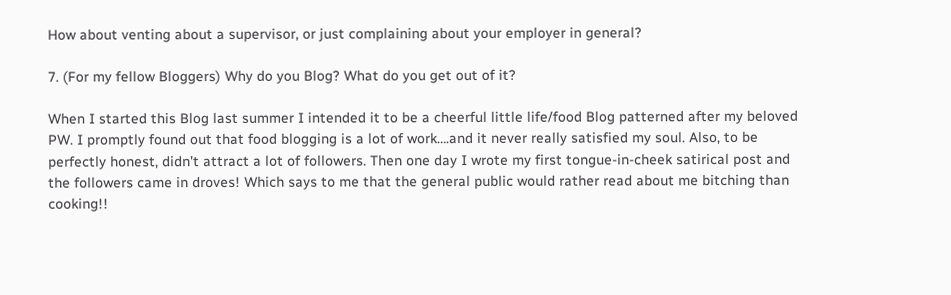How about venting about a supervisor, or just complaining about your employer in general?

7. (For my fellow Bloggers) Why do you Blog? What do you get out of it?

When I started this Blog last summer I intended it to be a cheerful little life/food Blog patterned after my beloved PW. I promptly found out that food blogging is a lot of work….and it never really satisfied my soul. Also, to be perfectly honest, didn’t attract a lot of followers. Then one day I wrote my first tongue-in-cheek satirical post and the followers came in droves! Which says to me that the general public would rather read about me bitching than cooking!!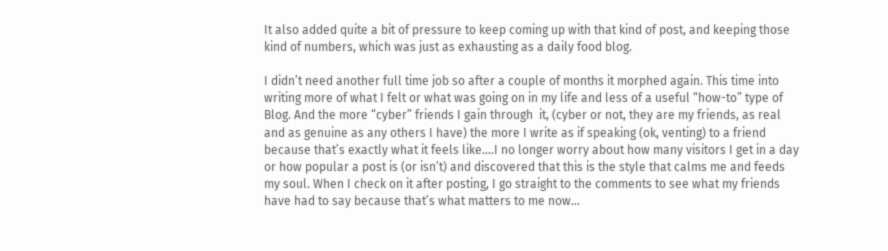It also added quite a bit of pressure to keep coming up with that kind of post, and keeping those kind of numbers, which was just as exhausting as a daily food blog.

I didn’t need another full time job so after a couple of months it morphed again. This time into writing more of what I felt or what was going on in my life and less of a useful “how-to” type of Blog. And the more “cyber” friends I gain through  it, (cyber or not, they are my friends, as real and as genuine as any others I have) the more I write as if speaking (ok, venting) to a friend because that’s exactly what it feels like….I no longer worry about how many visitors I get in a day or how popular a post is (or isn’t) and discovered that this is the style that calms me and feeds my soul. When I check on it after posting, I go straight to the comments to see what my friends have had to say because that’s what matters to me now…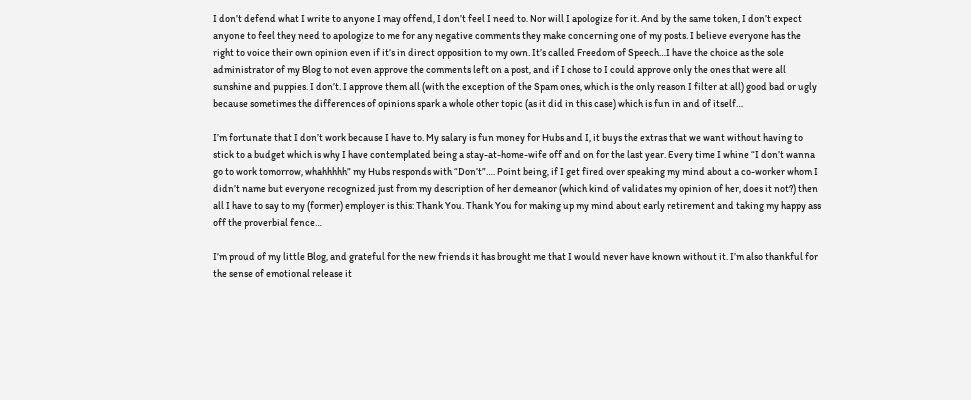I don’t defend what I write to anyone I may offend, I don’t feel I need to. Nor will I apologize for it. And by the same token, I don’t expect anyone to feel they need to apologize to me for any negative comments they make concerning one of my posts. I believe everyone has the right to voice their own opinion even if it’s in direct opposition to my own. It’s called Freedom of Speech…I have the choice as the sole administrator of my Blog to not even approve the comments left on a post, and if I chose to I could approve only the ones that were all sunshine and puppies. I don’t. I approve them all (with the exception of the Spam ones, which is the only reason I filter at all) good bad or ugly because sometimes the differences of opinions spark a whole other topic (as it did in this case) which is fun in and of itself…

I’m fortunate that I don’t work because I have to. My salary is fun money for Hubs and I, it buys the extras that we want without having to stick to a budget which is why I have contemplated being a stay-at-home-wife off and on for the last year. Every time I whine “I don’t wanna go to work tomorrow, whahhhhh” my Hubs responds with “Don’t”…. Point being, if I get fired over speaking my mind about a co-worker whom I didn’t name but everyone recognized just from my description of her demeanor (which kind of validates my opinion of her, does it not?) then all I have to say to my (former) employer is this: Thank You. Thank You for making up my mind about early retirement and taking my happy ass off the proverbial fence…

I’m proud of my little Blog, and grateful for the new friends it has brought me that I would never have known without it. I’m also thankful for the sense of emotional release it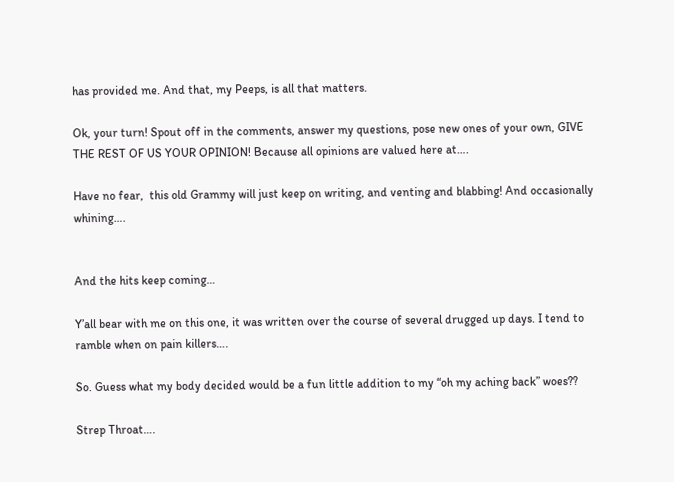has provided me. And that, my Peeps, is all that matters.

Ok, your turn! Spout off in the comments, answer my questions, pose new ones of your own, GIVE THE REST OF US YOUR OPINION! Because all opinions are valued here at….

Have no fear,  this old Grammy will just keep on writing, and venting and blabbing! And occasionally whining….


And the hits keep coming…

Y’all bear with me on this one, it was written over the course of several drugged up days. I tend to ramble when on pain killers….

So. Guess what my body decided would be a fun little addition to my “oh my aching back” woes??

Strep Throat….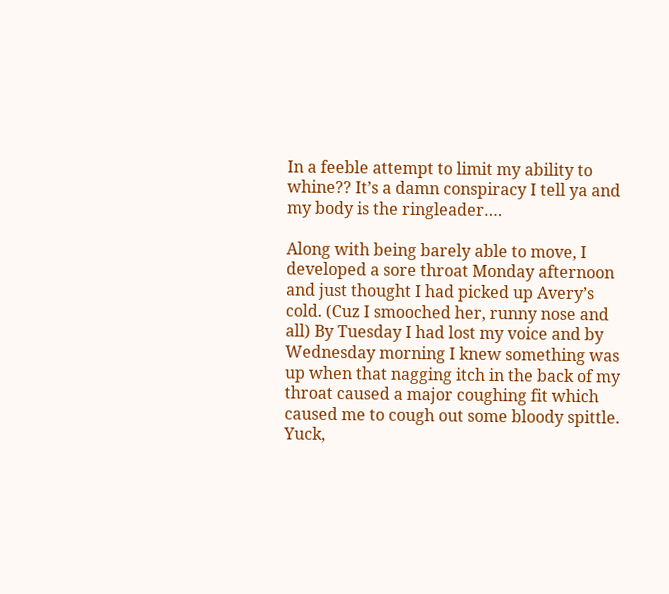In a feeble attempt to limit my ability to whine?? It’s a damn conspiracy I tell ya and my body is the ringleader….

Along with being barely able to move, I developed a sore throat Monday afternoon and just thought I had picked up Avery’s cold. (Cuz I smooched her, runny nose and all) By Tuesday I had lost my voice and by Wednesday morning I knew something was up when that nagging itch in the back of my throat caused a major coughing fit which caused me to cough out some bloody spittle. Yuck,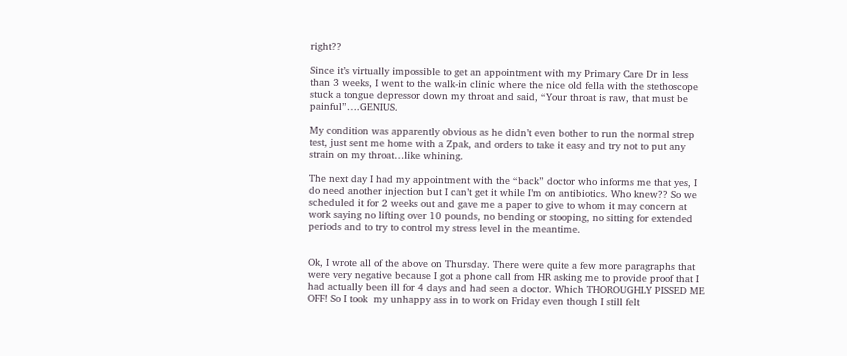right??

Since it’s virtually impossible to get an appointment with my Primary Care Dr in less than 3 weeks, I went to the walk-in clinic where the nice old fella with the stethoscope stuck a tongue depressor down my throat and said, “Your throat is raw, that must be painful”….GENIUS.

My condition was apparently obvious as he didn’t even bother to run the normal strep test, just sent me home with a Zpak, and orders to take it easy and try not to put any strain on my throat…like whining.

The next day I had my appointment with the “back” doctor who informs me that yes, I do need another injection but I can’t get it while I’m on antibiotics. Who knew?? So we scheduled it for 2 weeks out and gave me a paper to give to whom it may concern at work saying no lifting over 10 pounds, no bending or stooping, no sitting for extended periods and to try to control my stress level in the meantime.


Ok, I wrote all of the above on Thursday. There were quite a few more paragraphs that were very negative because I got a phone call from HR asking me to provide proof that I had actually been ill for 4 days and had seen a doctor. Which THOROUGHLY PISSED ME OFF! So I took  my unhappy ass in to work on Friday even though I still felt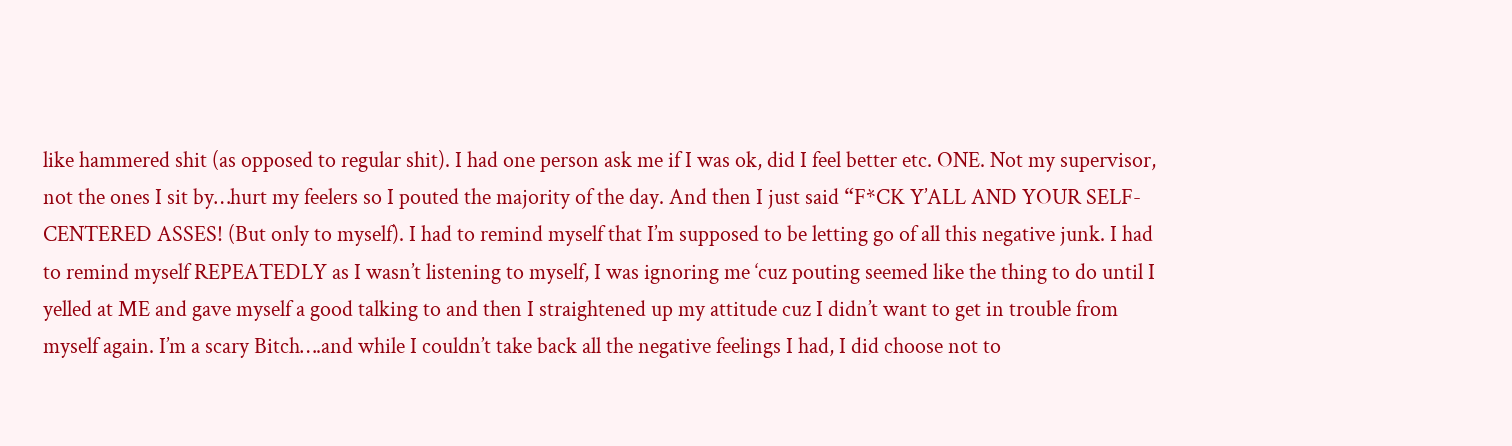like hammered shit (as opposed to regular shit). I had one person ask me if I was ok, did I feel better etc. ONE. Not my supervisor, not the ones I sit by…hurt my feelers so I pouted the majority of the day. And then I just said “F*CK Y’ALL AND YOUR SELF-CENTERED ASSES! (But only to myself). I had to remind myself that I’m supposed to be letting go of all this negative junk. I had to remind myself REPEATEDLY as I wasn’t listening to myself, I was ignoring me ‘cuz pouting seemed like the thing to do until I yelled at ME and gave myself a good talking to and then I straightened up my attitude cuz I didn’t want to get in trouble from myself again. I’m a scary Bitch….and while I couldn’t take back all the negative feelings I had, I did choose not to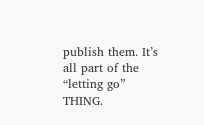publish them. It’s all part of the “letting go” THING.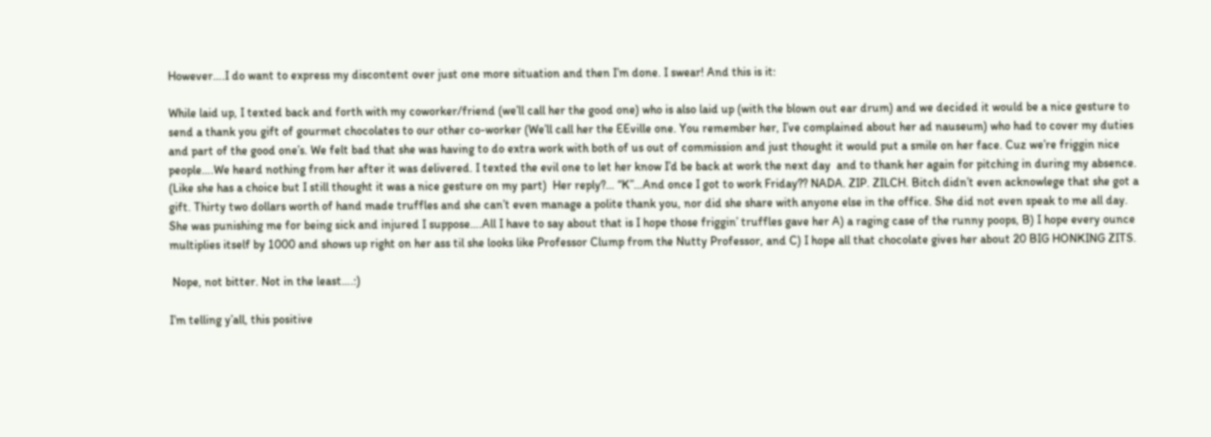However….I do want to express my discontent over just one more situation and then I’m done. I swear! And this is it:

While laid up, I texted back and forth with my coworker/friend (we’ll call her the good one) who is also laid up (with the blown out ear drum) and we decided it would be a nice gesture to send a thank you gift of gourmet chocolates to our other co-worker (We’ll call her the EEville one. You remember her, I’ve complained about her ad nauseum) who had to cover my duties and part of the good one’s. We felt bad that she was having to do extra work with both of us out of commission and just thought it would put a smile on her face. Cuz we’re friggin nice people….We heard nothing from her after it was delivered. I texted the evil one to let her know I’d be back at work the next day  and to thank her again for pitching in during my absence. (Like she has a choice but I still thought it was a nice gesture on my part)  Her reply?… “K”…And once I got to work Friday?? NADA. ZIP. ZILCH. Bitch didn’t even acknowlege that she got a gift. Thirty two dollars worth of hand made truffles and she can’t even manage a polite thank you, nor did she share with anyone else in the office. She did not even speak to me all day. She was punishing me for being sick and injured I suppose….All I have to say about that is I hope those friggin’ truffles gave her A) a raging case of the runny poops, B) I hope every ounce multiplies itself by 1000 and shows up right on her ass til she looks like Professor Clump from the Nutty Professor, and C) I hope all that chocolate gives her about 20 BIG HONKING ZITS.

 Nope, not bitter. Not in the least….:)

I’m telling y’all, this positive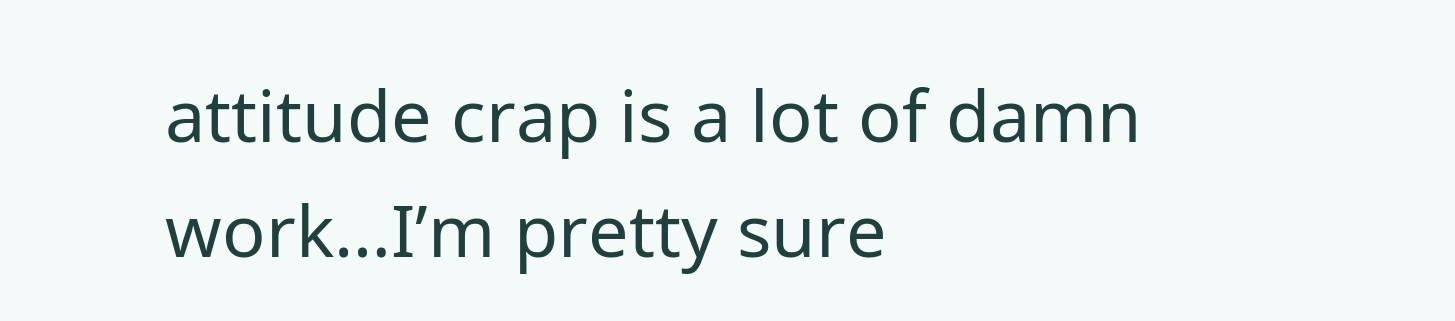attitude crap is a lot of damn work…I’m pretty sure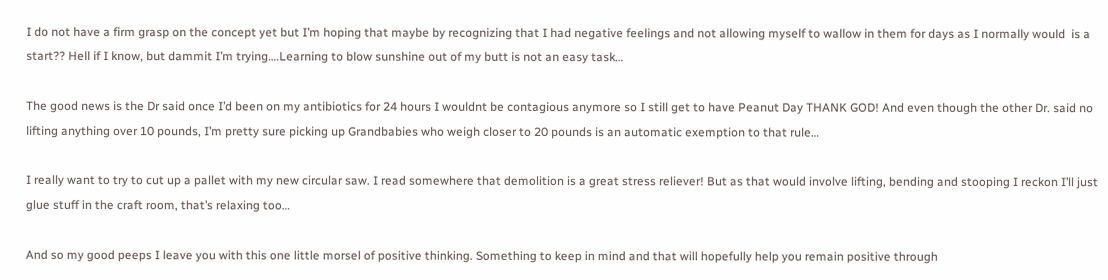I do not have a firm grasp on the concept yet but I’m hoping that maybe by recognizing that I had negative feelings and not allowing myself to wallow in them for days as I normally would  is a start?? Hell if I know, but dammit I’m trying….Learning to blow sunshine out of my butt is not an easy task…

The good news is the Dr said once I’d been on my antibiotics for 24 hours I wouldnt be contagious anymore so I still get to have Peanut Day THANK GOD! And even though the other Dr. said no lifting anything over 10 pounds, I’m pretty sure picking up Grandbabies who weigh closer to 20 pounds is an automatic exemption to that rule…

I really want to try to cut up a pallet with my new circular saw. I read somewhere that demolition is a great stress reliever! But as that would involve lifting, bending and stooping I reckon I’ll just glue stuff in the craft room, that’s relaxing too…

And so my good peeps I leave you with this one little morsel of positive thinking. Something to keep in mind and that will hopefully help you remain positive through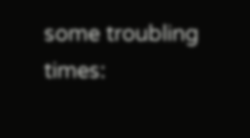some troubling times: